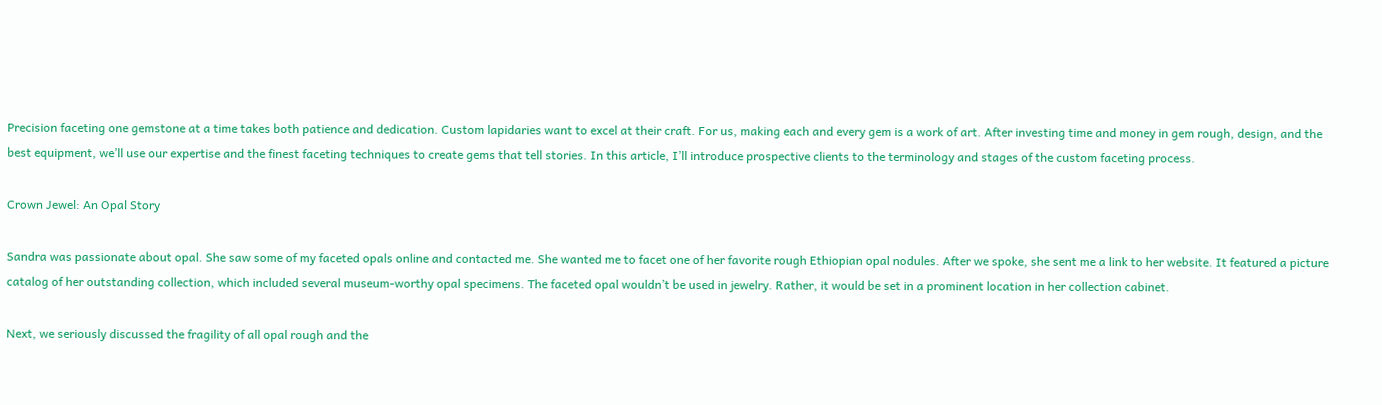Precision faceting one gemstone at a time takes both patience and dedication. Custom lapidaries want to excel at their craft. For us, making each and every gem is a work of art. After investing time and money in gem rough, design, and the best equipment, we’ll use our expertise and the finest faceting techniques to create gems that tell stories. In this article, I’ll introduce prospective clients to the terminology and stages of the custom faceting process.

Crown Jewel: An Opal Story

Sandra was passionate about opal. She saw some of my faceted opals online and contacted me. She wanted me to facet one of her favorite rough Ethiopian opal nodules. After we spoke, she sent me a link to her website. It featured a picture catalog of her outstanding collection, which included several museum-worthy opal specimens. The faceted opal wouldn’t be used in jewelry. Rather, it would be set in a prominent location in her collection cabinet.

Next, we seriously discussed the fragility of all opal rough and the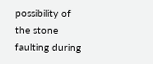possibility of the stone faulting during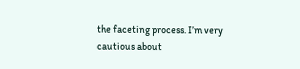the faceting process. I’m very cautious about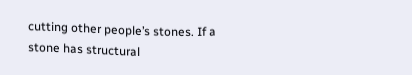cutting other people’s stones. If a stone has structural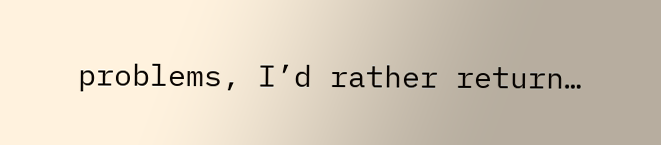problems, I’d rather return…